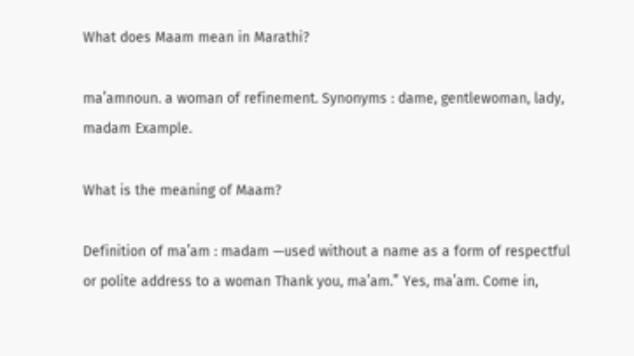What does Maam mean in Marathi?

ma’amnoun. a woman of refinement. Synonyms : dame, gentlewoman, lady, madam Example.

What is the meaning of Maam?

Definition of ma’am : madam —used without a name as a form of respectful or polite address to a woman Thank you, ma’am.” Yes, ma’am. Come in,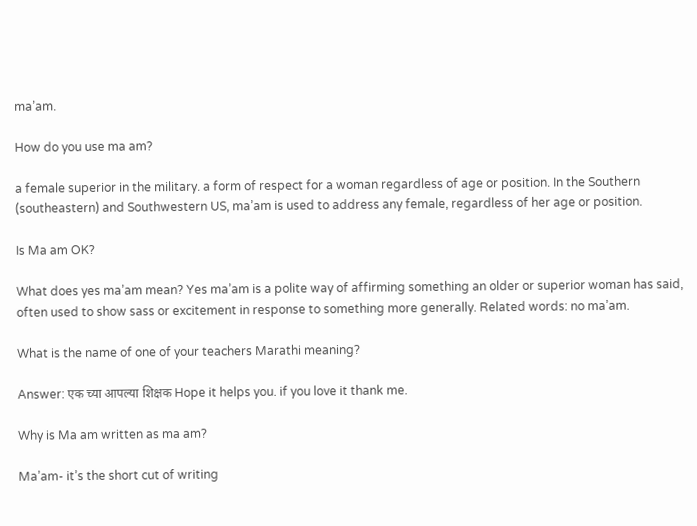ma’am.

How do you use ma am?

a female superior in the military. a form of respect for a woman regardless of age or position. In the Southern (southeastern) and Southwestern US, ma’am is used to address any female, regardless of her age or position.

Is Ma am OK?

What does yes ma’am mean? Yes ma’am is a polite way of affirming something an older or superior woman has said, often used to show sass or excitement in response to something more generally. Related words: no ma’am.

What is the name of one of your teachers Marathi meaning?

Answer: एक च्या आपल्या शिक्षक Hope it helps you. if you love it thank me.

Why is Ma am written as ma am?

Ma’am- it’s the short cut of writing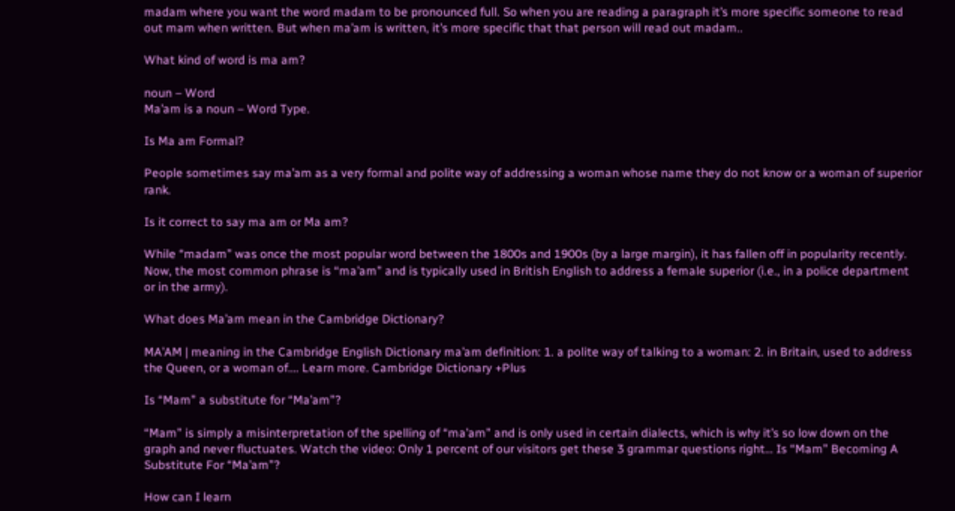madam where you want the word madam to be pronounced full. So when you are reading a paragraph it’s more specific someone to read out mam when written. But when ma’am is written, it’s more specific that that person will read out madam..

What kind of word is ma am?

noun – Word
Ma’am is a noun – Word Type.

Is Ma am Formal?

People sometimes say ma’am as a very formal and polite way of addressing a woman whose name they do not know or a woman of superior rank.

Is it correct to say ma am or Ma am?

While “madam” was once the most popular word between the 1800s and 1900s (by a large margin), it has fallen off in popularity recently. Now, the most common phrase is “ma’am” and is typically used in British English to address a female superior (i.e., in a police department or in the army).

What does Ma’am mean in the Cambridge Dictionary?

MA’AM | meaning in the Cambridge English Dictionary ma’am definition: 1. a polite way of talking to a woman: 2. in Britain, used to address the Queen, or a woman of…. Learn more. Cambridge Dictionary +Plus

Is “Mam” a substitute for “Ma’am”?

“Mam” is simply a misinterpretation of the spelling of “ma’am” and is only used in certain dialects, which is why it’s so low down on the graph and never fluctuates. Watch the video: Only 1 percent of our visitors get these 3 grammar questions right… Is “Mam” Becoming A Substitute For “Ma’am”?

How can I learn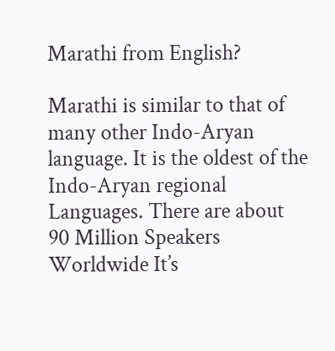Marathi from English?

Marathi is similar to that of many other Indo-Aryan language. It is the oldest of the Indo-Aryan regional Languages. There are about 90 Million Speakers Worldwide It’s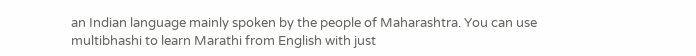an Indian language mainly spoken by the people of Maharashtra. You can use multibhashi to learn Marathi from English with just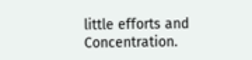little efforts and Concentration.